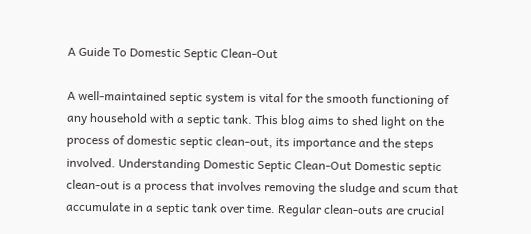A Guide To Domestic Septic Clean-Out

A well-maintained septic system is vital for the smooth functioning of any household with a septic tank. This blog aims to shed light on the process of domestic septic clean-out, its importance and the steps involved. Understanding Domestic Septic Clean-Out Domestic septic clean-out is a process that involves removing the sludge and scum that accumulate in a septic tank over time. Regular clean-outs are crucial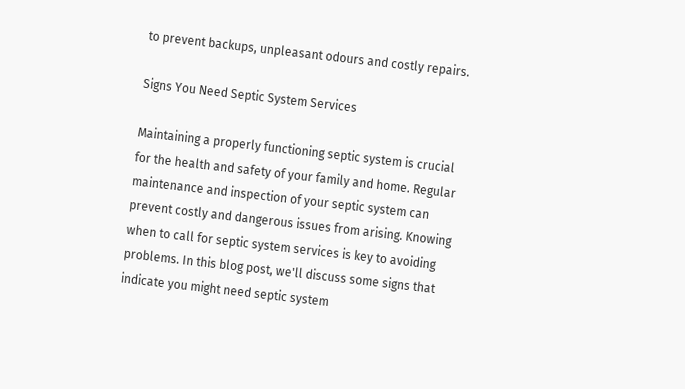to prevent backups, unpleasant odours and costly repairs.

Signs You Need Septic System Services

Maintaining a properly functioning septic system is crucial for the health and safety of your family and home. Regular maintenance and inspection of your septic system can prevent costly and dangerous issues from arising. Knowing when to call for septic system services is key to avoiding problems. In this blog post, we'll discuss some signs that indicate you might need septic system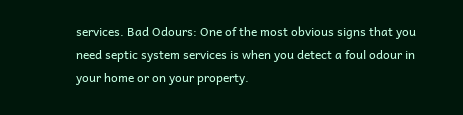services. Bad Odours: One of the most obvious signs that you need septic system services is when you detect a foul odour in your home or on your property.